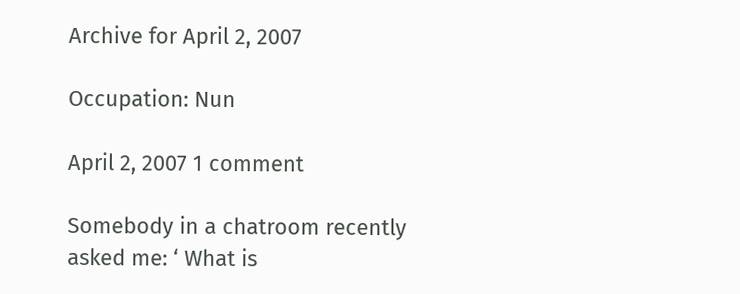Archive for April 2, 2007

Occupation: Nun

April 2, 2007 1 comment

Somebody in a chatroom recently asked me: ‘ What is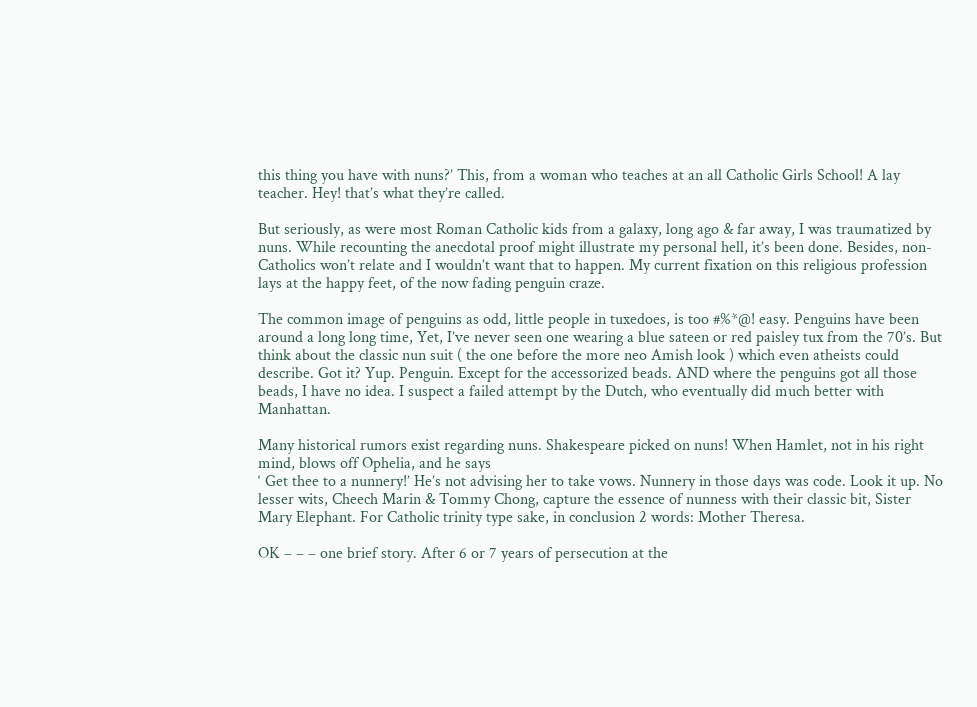this thing you have with nuns?’ This, from a woman who teaches at an all Catholic Girls School! A lay teacher. Hey! that’s what they’re called.

But seriously, as were most Roman Catholic kids from a galaxy, long ago & far away, I was traumatized by nuns. While recounting the anecdotal proof might illustrate my personal hell, it’s been done. Besides, non-Catholics won’t relate and I wouldn’t want that to happen. My current fixation on this religious profession lays at the happy feet, of the now fading penguin craze.

The common image of penguins as odd, little people in tuxedoes, is too #%*@! easy. Penguins have been around a long long time, Yet, I’ve never seen one wearing a blue sateen or red paisley tux from the 70’s. But think about the classic nun suit ( the one before the more neo Amish look ) which even atheists could describe. Got it? Yup. Penguin. Except for the accessorized beads. AND where the penguins got all those beads, I have no idea. I suspect a failed attempt by the Dutch, who eventually did much better with Manhattan.

Many historical rumors exist regarding nuns. Shakespeare picked on nuns! When Hamlet, not in his right mind, blows off Ophelia, and he says
‘ Get thee to a nunnery!’ He’s not advising her to take vows. Nunnery in those days was code. Look it up. No lesser wits, Cheech Marin & Tommy Chong, capture the essence of nunness with their classic bit, Sister Mary Elephant. For Catholic trinity type sake, in conclusion 2 words: Mother Theresa.

OK – – – one brief story. After 6 or 7 years of persecution at the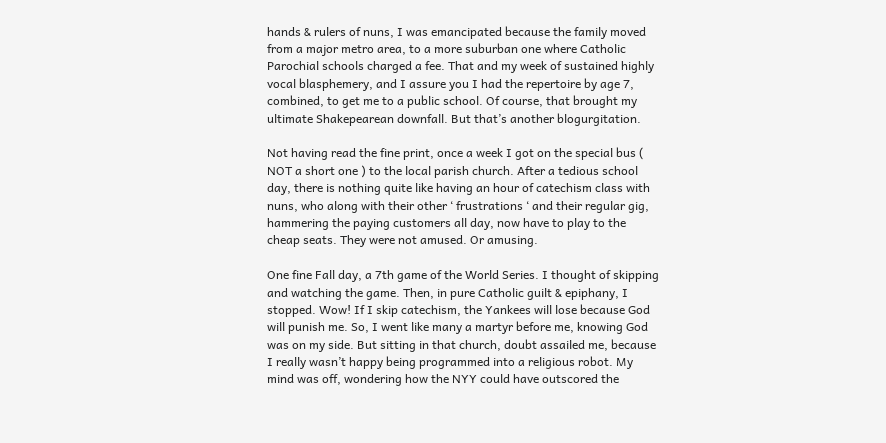hands & rulers of nuns, I was emancipated because the family moved from a major metro area, to a more suburban one where Catholic Parochial schools charged a fee. That and my week of sustained highly vocal blasphemery, and I assure you I had the repertoire by age 7, combined, to get me to a public school. Of course, that brought my ultimate Shakepearean downfall. But that’s another blogurgitation.

Not having read the fine print, once a week I got on the special bus ( NOT a short one ) to the local parish church. After a tedious school day, there is nothing quite like having an hour of catechism class with nuns, who along with their other ‘ frustrations ‘ and their regular gig, hammering the paying customers all day, now have to play to the cheap seats. They were not amused. Or amusing.

One fine Fall day, a 7th game of the World Series. I thought of skipping and watching the game. Then, in pure Catholic guilt & epiphany, I stopped. Wow! If I skip catechism, the Yankees will lose because God will punish me. So, I went like many a martyr before me, knowing God was on my side. But sitting in that church, doubt assailed me, because I really wasn’t happy being programmed into a religious robot. My mind was off, wondering how the NYY could have outscored the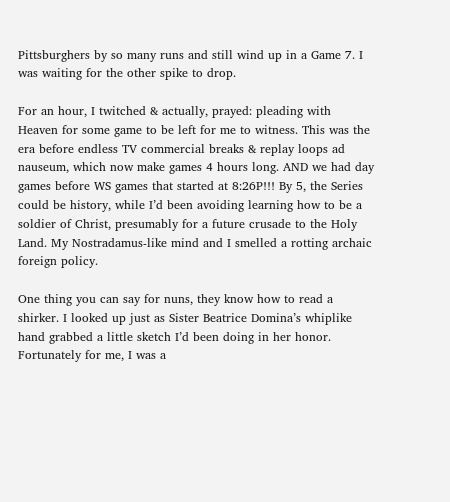Pittsburghers by so many runs and still wind up in a Game 7. I was waiting for the other spike to drop.

For an hour, I twitched & actually, prayed: pleading with Heaven for some game to be left for me to witness. This was the era before endless TV commercial breaks & replay loops ad nauseum, which now make games 4 hours long. AND we had day games before WS games that started at 8:26P!!! By 5, the Series could be history, while I’d been avoiding learning how to be a soldier of Christ, presumably for a future crusade to the Holy Land. My Nostradamus-like mind and I smelled a rotting archaic foreign policy.

One thing you can say for nuns, they know how to read a shirker. I looked up just as Sister Beatrice Domina’s whiplike hand grabbed a little sketch I’d been doing in her honor. Fortunately for me, I was a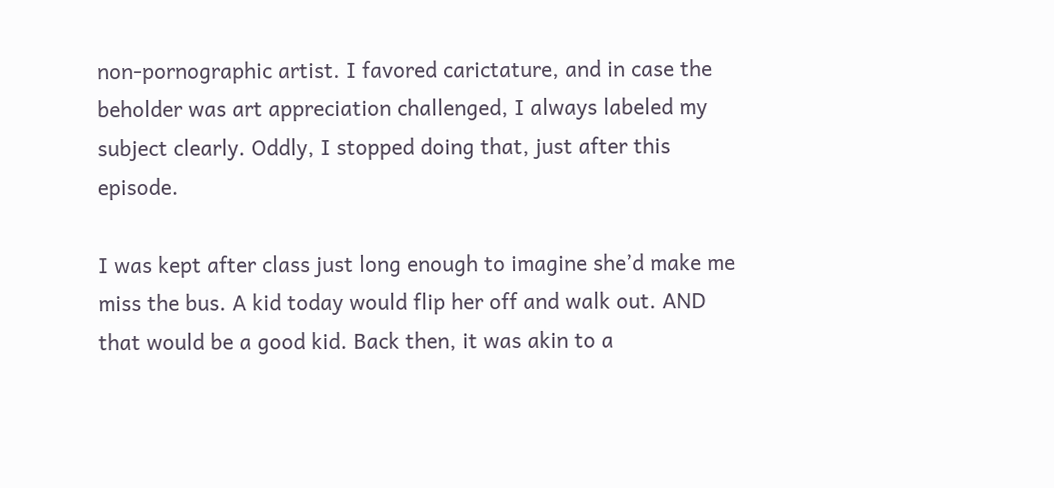non-pornographic artist. I favored carictature, and in case the beholder was art appreciation challenged, I always labeled my subject clearly. Oddly, I stopped doing that, just after this episode.

I was kept after class just long enough to imagine she’d make me miss the bus. A kid today would flip her off and walk out. AND that would be a good kid. Back then, it was akin to a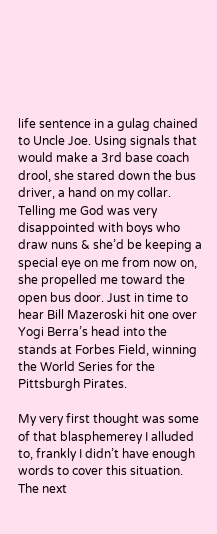life sentence in a gulag chained to Uncle Joe. Using signals that would make a 3rd base coach drool, she stared down the bus driver, a hand on my collar. Telling me God was very disappointed with boys who draw nuns & she’d be keeping a special eye on me from now on, she propelled me toward the open bus door. Just in time to hear Bill Mazeroski hit one over Yogi Berra’s head into the stands at Forbes Field, winning the World Series for the Pittsburgh Pirates.

My very first thought was some of that blasphemerey I alluded to, frankly I didn’t have enough words to cover this situation. The next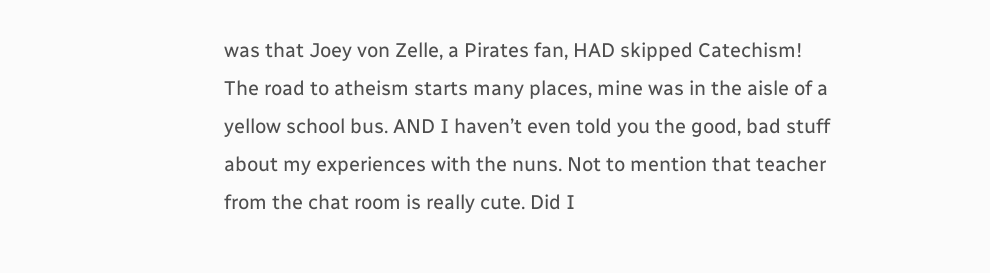was that Joey von Zelle, a Pirates fan, HAD skipped Catechism! The road to atheism starts many places, mine was in the aisle of a yellow school bus. AND I haven’t even told you the good, bad stuff about my experiences with the nuns. Not to mention that teacher from the chat room is really cute. Did I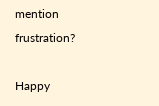mention frustration?

Happy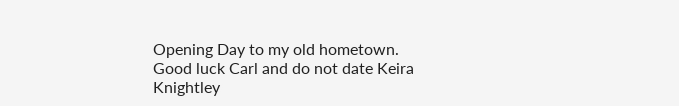Opening Day to my old hometown. Good luck Carl and do not date Keira Knightley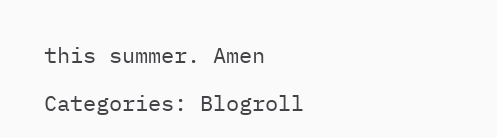this summer. Amen

Categories: Blogroll